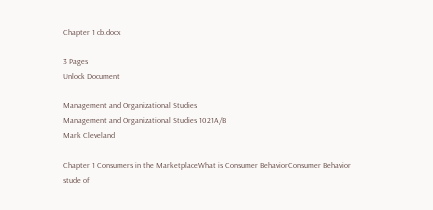Chapter 1 cb.docx

3 Pages
Unlock Document

Management and Organizational Studies
Management and Organizational Studies 1021A/B
Mark Cleveland

Chapter 1 Consumers in the MarketplaceWhat is Consumer BehaviorConsumer Behavior stude of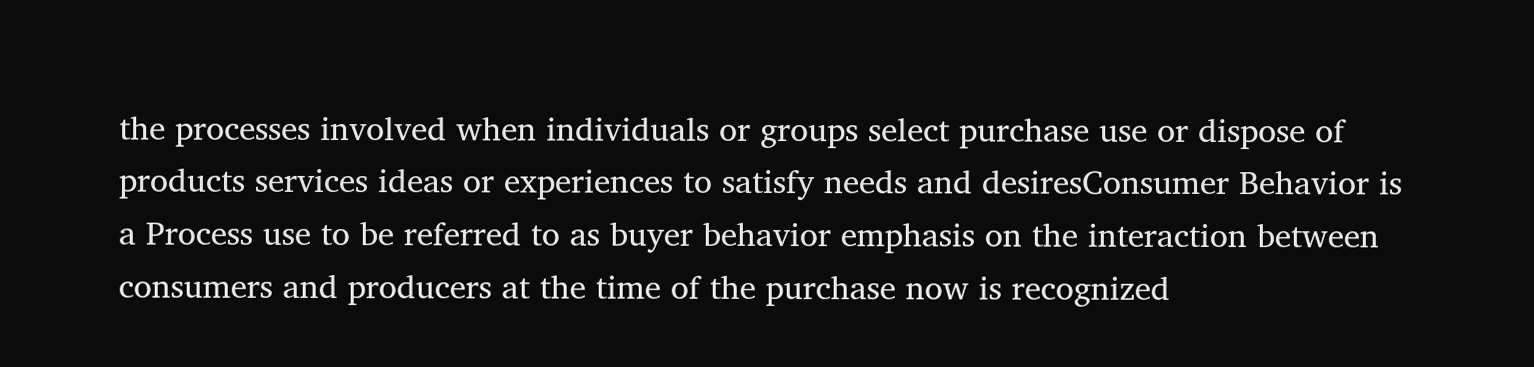the processes involved when individuals or groups select purchase use or dispose of products services ideas or experiences to satisfy needs and desiresConsumer Behavior is a Process use to be referred to as buyer behavior emphasis on the interaction between consumers and producers at the time of the purchase now is recognized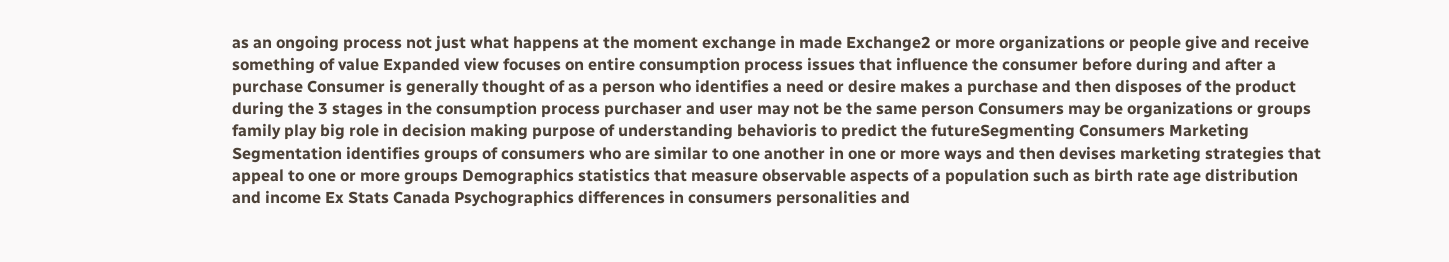as an ongoing process not just what happens at the moment exchange in made Exchange2 or more organizations or people give and receive something of value Expanded view focuses on entire consumption process issues that influence the consumer before during and after a purchase Consumer is generally thought of as a person who identifies a need or desire makes a purchase and then disposes of the product during the 3 stages in the consumption process purchaser and user may not be the same person Consumers may be organizations or groups family play big role in decision making purpose of understanding behavioris to predict the futureSegmenting Consumers Marketing Segmentation identifies groups of consumers who are similar to one another in one or more ways and then devises marketing strategies that appeal to one or more groups Demographics statistics that measure observable aspects of a population such as birth rate age distribution and income Ex Stats Canada Psychographics differences in consumers personalities and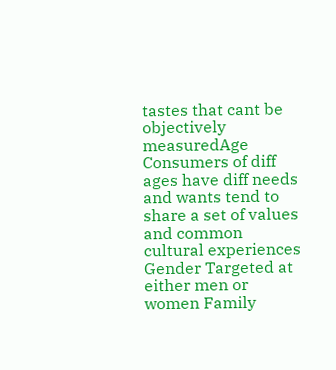tastes that cant be objectively measuredAge Consumers of diff ages have diff needs and wants tend to share a set of values and common cultural experiences Gender Targeted at either men or women Family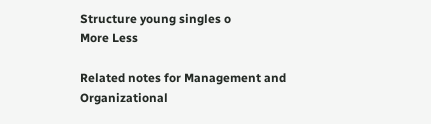Structure young singles o
More Less

Related notes for Management and Organizational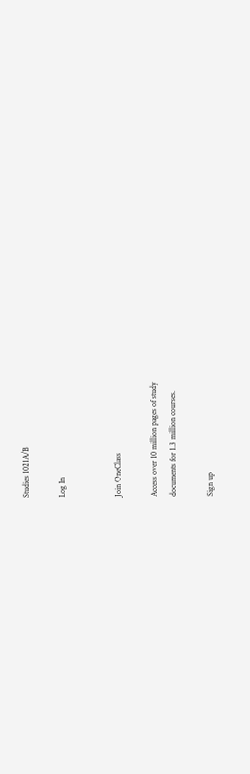Studies 1021A/B

Log In


Join OneClass

Access over 10 million pages of study
documents for 1.3 million courses.

Sign up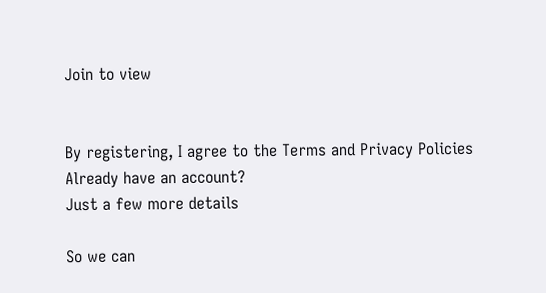Join to view


By registering, I agree to the Terms and Privacy Policies
Already have an account?
Just a few more details

So we can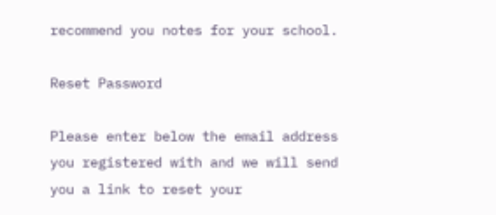recommend you notes for your school.

Reset Password

Please enter below the email address you registered with and we will send you a link to reset your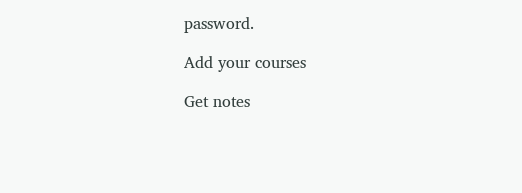password.

Add your courses

Get notes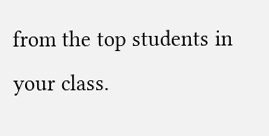from the top students in your class.